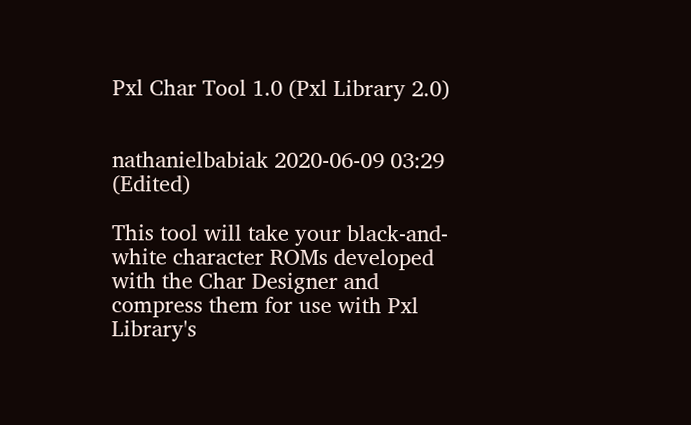Pxl Char Tool 1.0 (Pxl Library 2.0)


nathanielbabiak 2020-06-09 03:29 (Edited)

This tool will take your black-and-white character ROMs developed with the Char Designer and compress them for use with Pxl Library's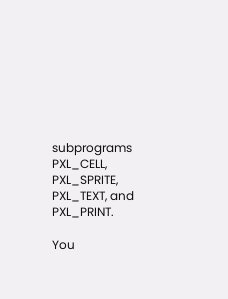subprograms PXL_CELL, PXL_SPRITE, PXL_TEXT, and PXL_PRINT.

You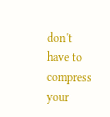don't have to compress your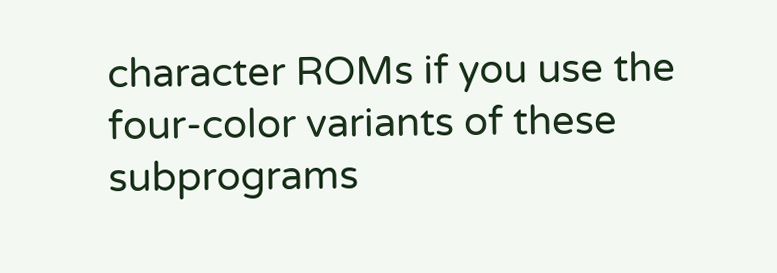character ROMs if you use the four-color variants of these subprograms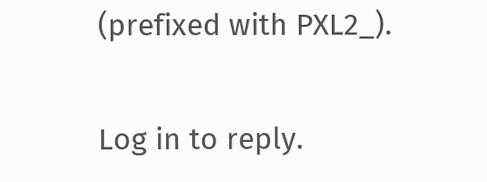(prefixed with PXL2_).

Log in to reply.